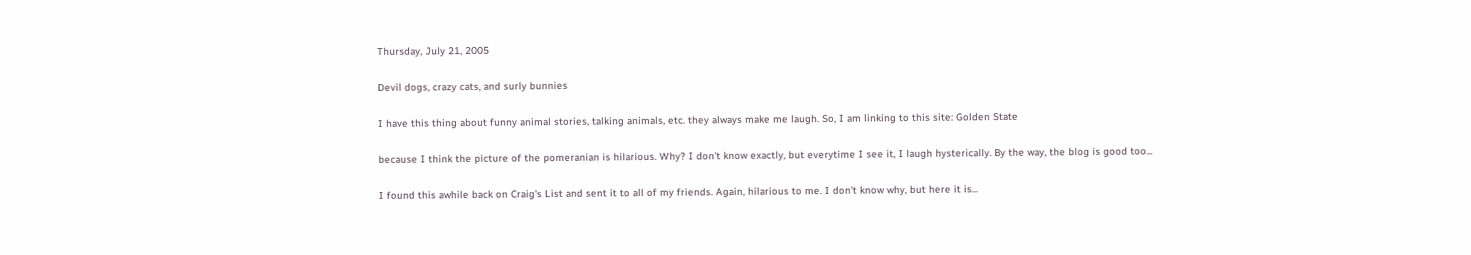Thursday, July 21, 2005

Devil dogs, crazy cats, and surly bunnies

I have this thing about funny animal stories, talking animals, etc. they always make me laugh. So, I am linking to this site: Golden State

because I think the picture of the pomeranian is hilarious. Why? I don't know exactly, but everytime I see it, I laugh hysterically. By the way, the blog is good too...

I found this awhile back on Craig's List and sent it to all of my friends. Again, hilarious to me. I don't know why, but here it is...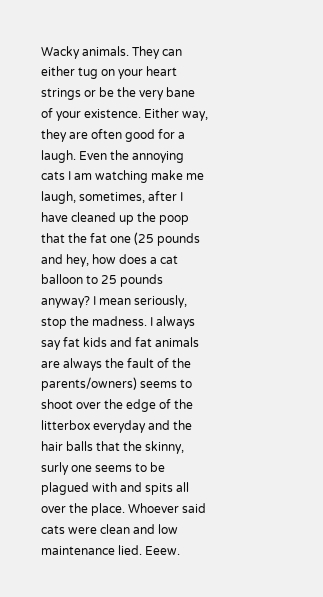Wacky animals. They can either tug on your heart strings or be the very bane of your existence. Either way, they are often good for a laugh. Even the annoying cats I am watching make me laugh, sometimes, after I have cleaned up the poop that the fat one (25 pounds and hey, how does a cat balloon to 25 pounds anyway? I mean seriously, stop the madness. I always say fat kids and fat animals are always the fault of the parents/owners) seems to shoot over the edge of the litterbox everyday and the hair balls that the skinny, surly one seems to be plagued with and spits all over the place. Whoever said cats were clean and low maintenance lied. Eeew.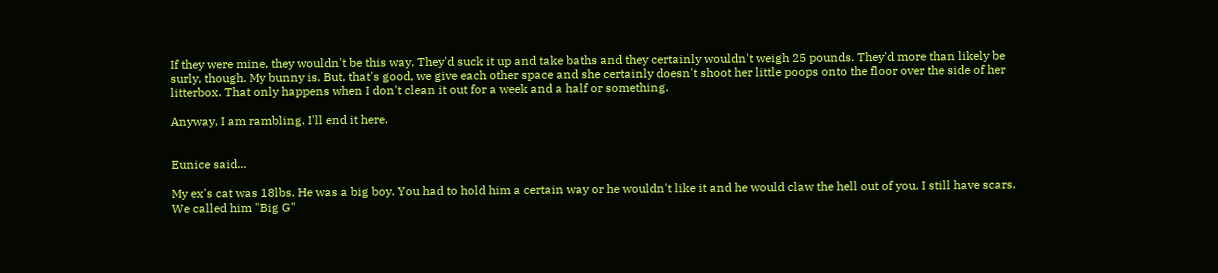If they were mine, they wouldn't be this way. They'd suck it up and take baths and they certainly wouldn't weigh 25 pounds. They'd more than likely be surly, though. My bunny is. But, that's good, we give each other space and she certainly doesn't shoot her little poops onto the floor over the side of her litterbox. That only happens when I don't clean it out for a week and a half or something.

Anyway, I am rambling. I'll end it here.


Eunice said...

My ex's cat was 18lbs. He was a big boy. You had to hold him a certain way or he wouldn't like it and he would claw the hell out of you. I still have scars. We called him "Big G"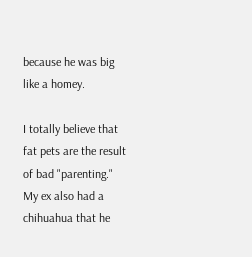because he was big like a homey.

I totally believe that fat pets are the result of bad "parenting." My ex also had a chihuahua that he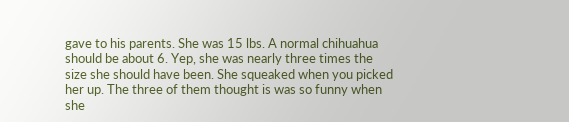gave to his parents. She was 15 lbs. A normal chihuahua should be about 6. Yep, she was nearly three times the size she should have been. She squeaked when you picked her up. The three of them thought is was so funny when she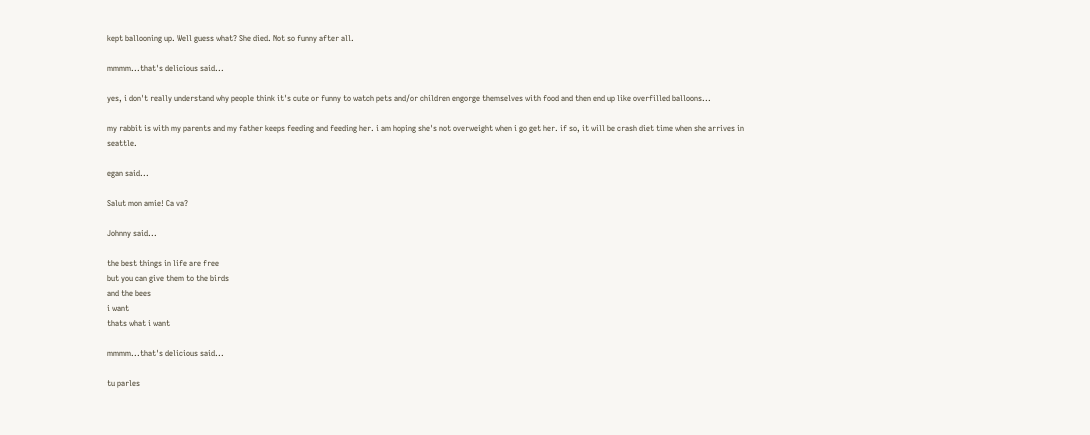kept ballooning up. Well guess what? She died. Not so funny after all.

mmmm...that's delicious said...

yes, i don't really understand why people think it's cute or funny to watch pets and/or children engorge themselves with food and then end up like overfilled balloons...

my rabbit is with my parents and my father keeps feeding and feeding her. i am hoping she's not overweight when i go get her. if so, it will be crash diet time when she arrives in seattle.

egan said...

Salut mon amie! Ca va?

Johnny said...

the best things in life are free
but you can give them to the birds
and the bees
i want
thats what i want

mmmm...that's delicious said...

tu parles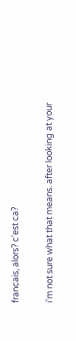francais, alors? c'est ca?

i'm not sure what that means. after looking at your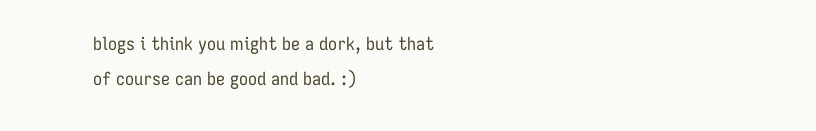blogs i think you might be a dork, but that of course can be good and bad. :)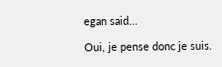egan said...

Oui, je pense donc je suis.